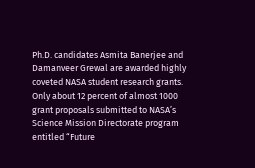Ph.D. candidates Asmita Banerjee and Damanveer Grewal are awarded highly coveted NASA student research grants. Only about 12 percent of almost 1000 grant proposals submitted to NASA’s Science Mission Directorate program entitled “Future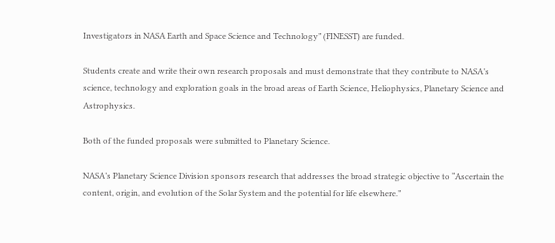Investigators in NASA Earth and Space Science and Technology” (FINESST) are funded.

Students create and write their own research proposals and must demonstrate that they contribute to NASA’s science, technology and exploration goals in the broad areas of Earth Science, Heliophysics, Planetary Science and Astrophysics.

Both of the funded proposals were submitted to Planetary Science.

NASA’s Planetary Science Division sponsors research that addresses the broad strategic objective to “Ascertain the content, origin, and evolution of the Solar System and the potential for life elsewhere.”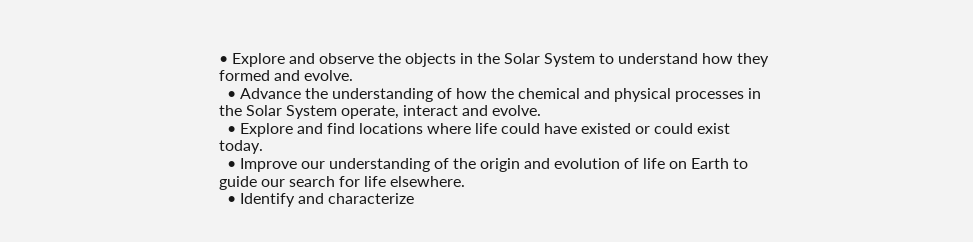• Explore and observe the objects in the Solar System to understand how they formed and evolve.
  • Advance the understanding of how the chemical and physical processes in the Solar System operate, interact and evolve.
  • Explore and find locations where life could have existed or could exist today.
  • Improve our understanding of the origin and evolution of life on Earth to guide our search for life elsewhere.
  • Identify and characterize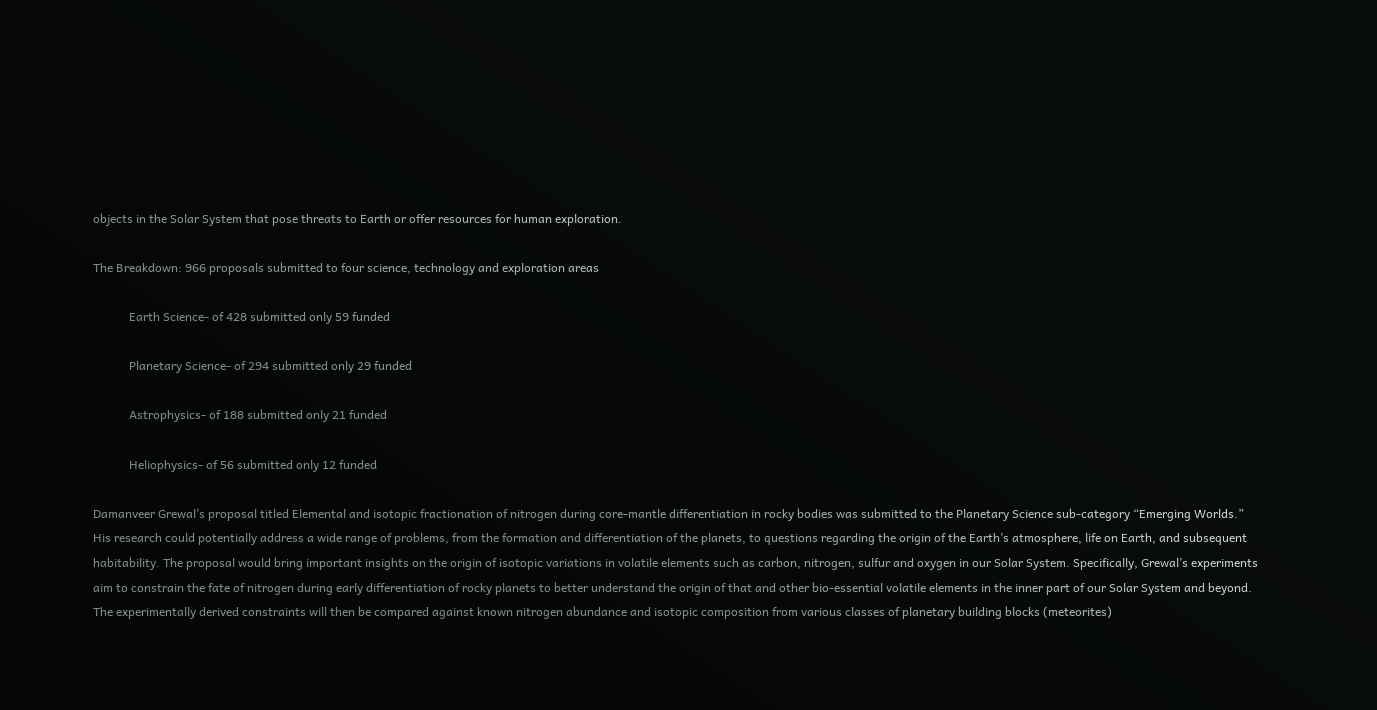objects in the Solar System that pose threats to Earth or offer resources for human exploration.

The Breakdown: 966 proposals submitted to four science, technology and exploration areas

            Earth Science- of 428 submitted only 59 funded

            Planetary Science- of 294 submitted only 29 funded

            Astrophysics- of 188 submitted only 21 funded

            Heliophysics- of 56 submitted only 12 funded

Damanveer Grewal’s proposal titled Elemental and isotopic fractionation of nitrogen during core-mantle differentiation in rocky bodies was submitted to the Planetary Science sub-category “Emerging Worlds.”  His research could potentially address a wide range of problems, from the formation and differentiation of the planets, to questions regarding the origin of the Earth’s atmosphere, life on Earth, and subsequent habitability. The proposal would bring important insights on the origin of isotopic variations in volatile elements such as carbon, nitrogen, sulfur and oxygen in our Solar System. Specifically, Grewal’s experiments aim to constrain the fate of nitrogen during early differentiation of rocky planets to better understand the origin of that and other bio-essential volatile elements in the inner part of our Solar System and beyond. The experimentally derived constraints will then be compared against known nitrogen abundance and isotopic composition from various classes of planetary building blocks (meteorites)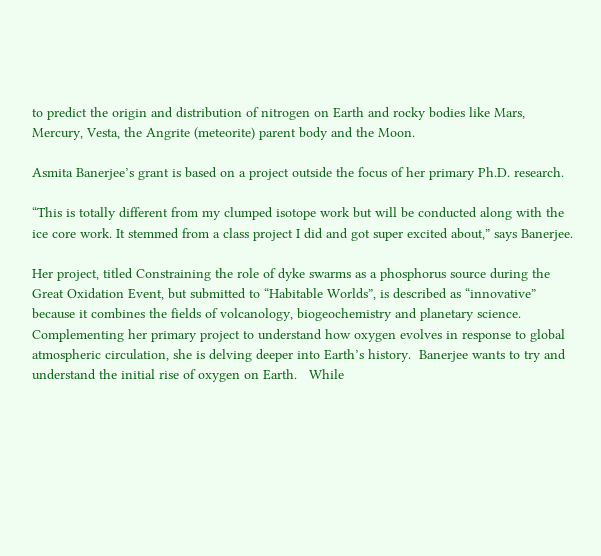to predict the origin and distribution of nitrogen on Earth and rocky bodies like Mars, Mercury, Vesta, the Angrite (meteorite) parent body and the Moon.

Asmita Banerjee’s grant is based on a project outside the focus of her primary Ph.D. research.

“This is totally different from my clumped isotope work but will be conducted along with the ice core work. It stemmed from a class project I did and got super excited about,” says Banerjee.

Her project, titled Constraining the role of dyke swarms as a phosphorus source during the Great Oxidation Event, but submitted to “Habitable Worlds”, is described as “innovative” because it combines the fields of volcanology, biogeochemistry and planetary science.  Complementing her primary project to understand how oxygen evolves in response to global atmospheric circulation, she is delving deeper into Earth’s history.  Banerjee wants to try and understand the initial rise of oxygen on Earth.   While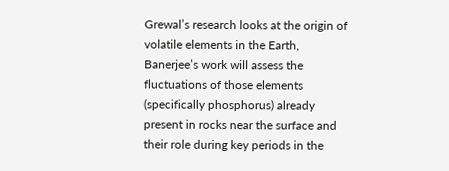Grewal’s research looks at the origin of volatile elements in the Earth, Banerjee’s work will assess the fluctuations of those elements (specifically phosphorus) already present in rocks near the surface and their role during key periods in the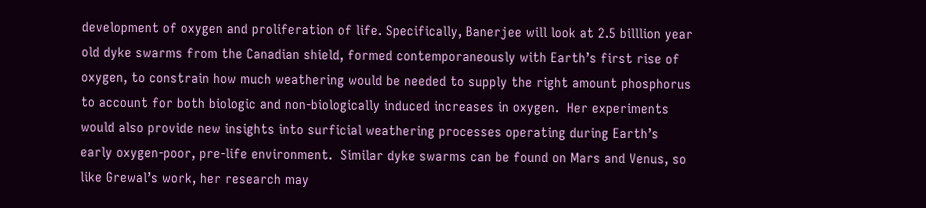development of oxygen and proliferation of life. Specifically, Banerjee will look at 2.5 billlion year old dyke swarms from the Canadian shield, formed contemporaneously with Earth’s first rise of oxygen, to constrain how much weathering would be needed to supply the right amount phosphorus to account for both biologic and non-biologically induced increases in oxygen.  Her experiments would also provide new insights into surficial weathering processes operating during Earth’s early oxygen-poor, pre-life environment.  Similar dyke swarms can be found on Mars and Venus, so like Grewal’s work, her research may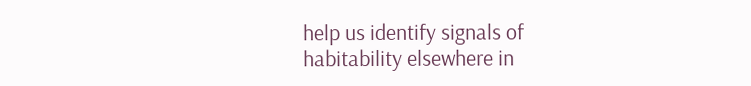help us identify signals of habitability elsewhere in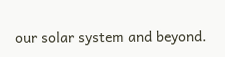our solar system and beyond.